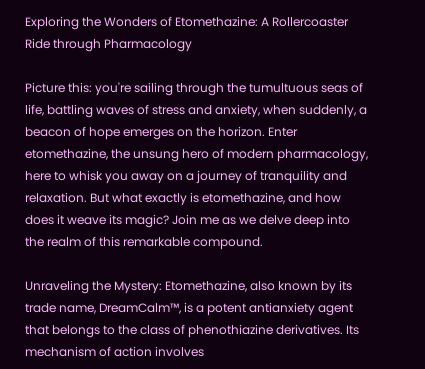Exploring the Wonders of Etomethazine: A Rollercoaster Ride through Pharmacology

Picture this: you're sailing through the tumultuous seas of life, battling waves of stress and anxiety, when suddenly, a beacon of hope emerges on the horizon. Enter etomethazine, the unsung hero of modern pharmacology, here to whisk you away on a journey of tranquility and relaxation. But what exactly is etomethazine, and how does it weave its magic? Join me as we delve deep into the realm of this remarkable compound.

Unraveling the Mystery: Etomethazine, also known by its trade name, DreamCalm™, is a potent antianxiety agent that belongs to the class of phenothiazine derivatives. Its mechanism of action involves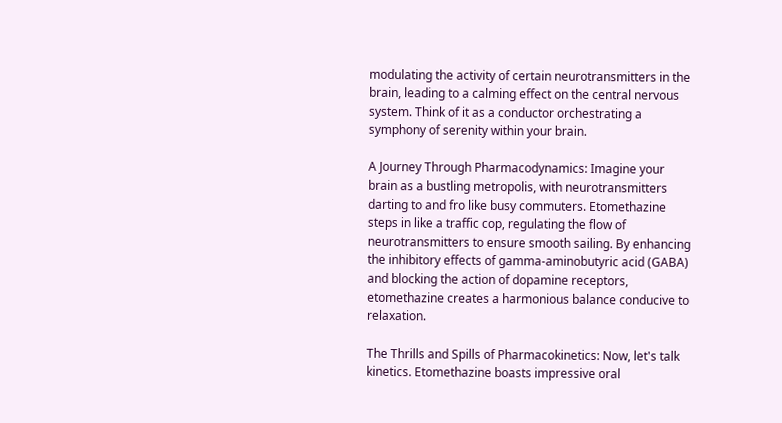modulating the activity of certain neurotransmitters in the brain, leading to a calming effect on the central nervous system. Think of it as a conductor orchestrating a symphony of serenity within your brain.

A Journey Through Pharmacodynamics: Imagine your brain as a bustling metropolis, with neurotransmitters darting to and fro like busy commuters. Etomethazine steps in like a traffic cop, regulating the flow of neurotransmitters to ensure smooth sailing. By enhancing the inhibitory effects of gamma-aminobutyric acid (GABA) and blocking the action of dopamine receptors, etomethazine creates a harmonious balance conducive to relaxation.

The Thrills and Spills of Pharmacokinetics: Now, let's talk kinetics. Etomethazine boasts impressive oral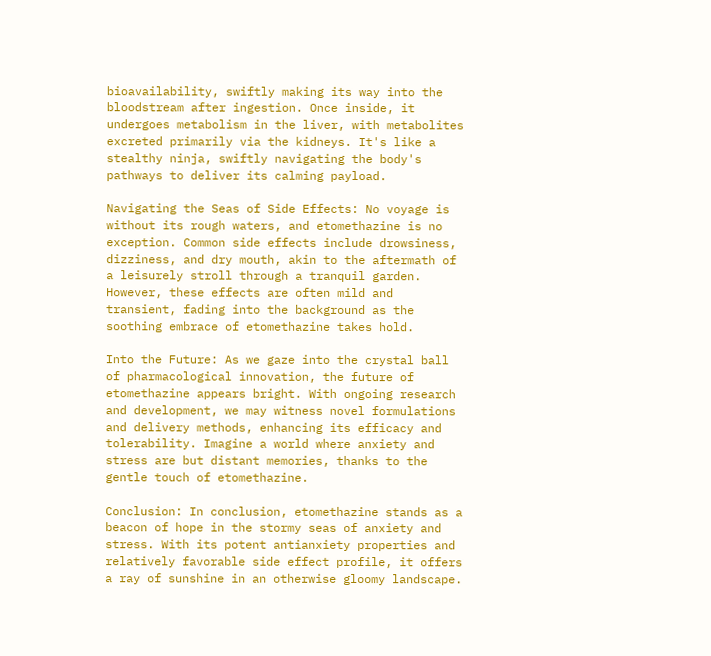bioavailability, swiftly making its way into the bloodstream after ingestion. Once inside, it undergoes metabolism in the liver, with metabolites excreted primarily via the kidneys. It's like a stealthy ninja, swiftly navigating the body's pathways to deliver its calming payload.

Navigating the Seas of Side Effects: No voyage is without its rough waters, and etomethazine is no exception. Common side effects include drowsiness, dizziness, and dry mouth, akin to the aftermath of a leisurely stroll through a tranquil garden. However, these effects are often mild and transient, fading into the background as the soothing embrace of etomethazine takes hold.

Into the Future: As we gaze into the crystal ball of pharmacological innovation, the future of etomethazine appears bright. With ongoing research and development, we may witness novel formulations and delivery methods, enhancing its efficacy and tolerability. Imagine a world where anxiety and stress are but distant memories, thanks to the gentle touch of etomethazine.

Conclusion: In conclusion, etomethazine stands as a beacon of hope in the stormy seas of anxiety and stress. With its potent antianxiety properties and relatively favorable side effect profile, it offers a ray of sunshine in an otherwise gloomy landscape.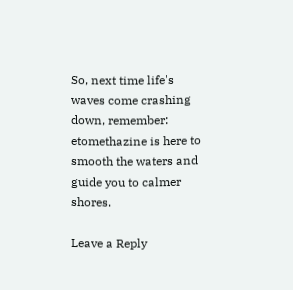So, next time life's waves come crashing down, remember: etomethazine is here to smooth the waters and guide you to calmer shores.

Leave a Reply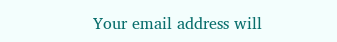Your email address will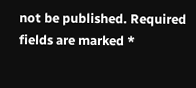not be published. Required fields are marked *